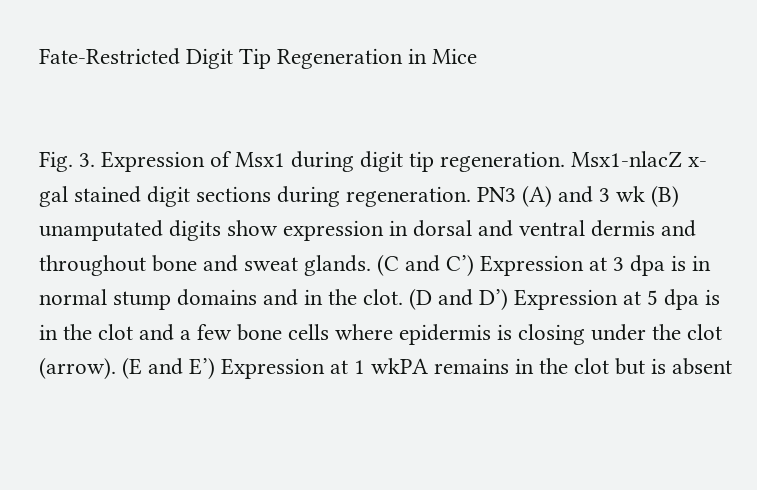Fate-Restricted Digit Tip Regeneration in Mice


Fig. 3. Expression of Msx1 during digit tip regeneration. Msx1-nlacZ x-gal stained digit sections during regeneration. PN3 (A) and 3 wk (B) unamputated digits show expression in dorsal and ventral dermis and throughout bone and sweat glands. (C and C’) Expression at 3 dpa is in normal stump domains and in the clot. (D and D’) Expression at 5 dpa is in the clot and a few bone cells where epidermis is closing under the clot (arrow). (E and E’) Expression at 1 wkPA remains in the clot but is absent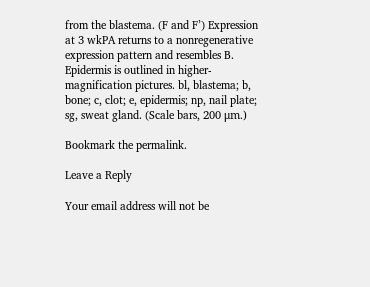from the blastema. (F and F’) Expression at 3 wkPA returns to a nonregenerative expression pattern and resembles B. Epidermis is outlined in higher-magnification pictures. bl, blastema; b, bone; c, clot; e, epidermis; np, nail plate; sg, sweat gland. (Scale bars, 200 μm.)

Bookmark the permalink.

Leave a Reply

Your email address will not be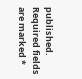published. Required fields are marked *